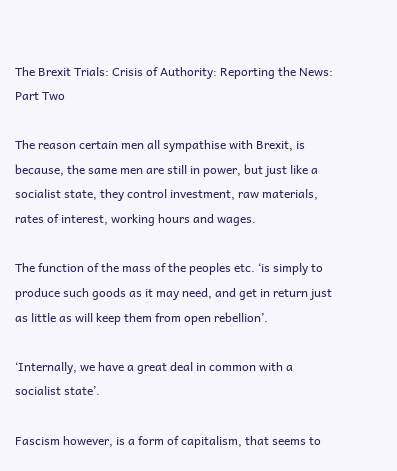The Brexit Trials: Crisis of Authority: Reporting the News: Part Two

The reason certain men all sympathise with Brexit, is because, the same men are still in power, but just like a socialist state, they control investment, raw materials, rates of interest, working hours and wages.

The function of the mass of the peoples etc. ‘is simply to produce such goods as it may need, and get in return just as little as will keep them from open rebellion’.

‘Internally, we have a great deal in common with a socialist state’.

Fascism however, is a form of capitalism, that seems to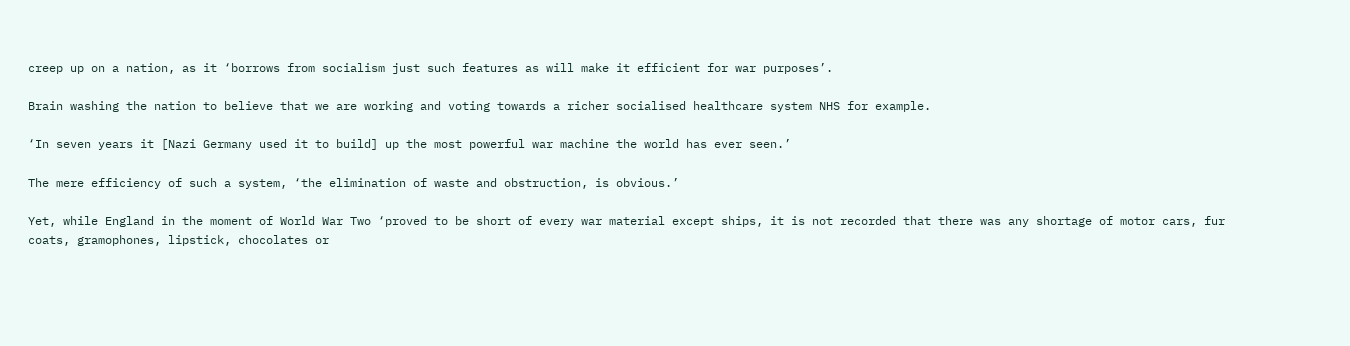creep up on a nation, as it ‘borrows from socialism just such features as will make it efficient for war purposes’.

Brain washing the nation to believe that we are working and voting towards a richer socialised healthcare system NHS for example.

‘In seven years it [Nazi Germany used it to build] up the most powerful war machine the world has ever seen.’

The mere efficiency of such a system, ‘the elimination of waste and obstruction, is obvious.’

Yet, while England in the moment of World War Two ‘proved to be short of every war material except ships, it is not recorded that there was any shortage of motor cars, fur coats, gramophones, lipstick, chocolates or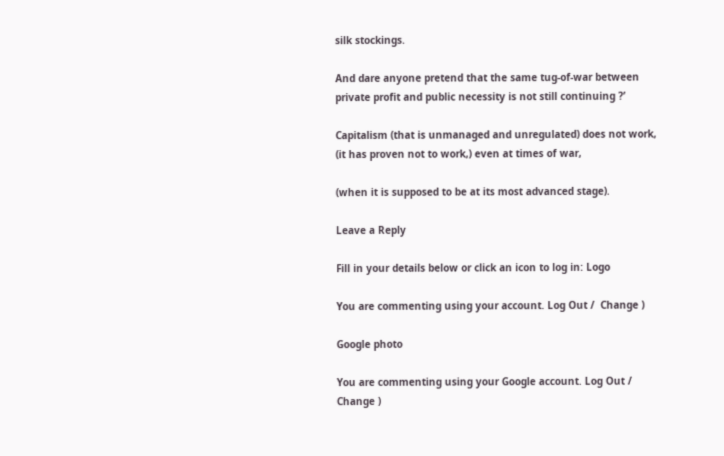silk stockings.

And dare anyone pretend that the same tug-of-war between private profit and public necessity is not still continuing ?’

Capitalism (that is unmanaged and unregulated) does not work, (it has proven not to work,) even at times of war,

(when it is supposed to be at its most advanced stage).

Leave a Reply

Fill in your details below or click an icon to log in: Logo

You are commenting using your account. Log Out /  Change )

Google photo

You are commenting using your Google account. Log Out /  Change )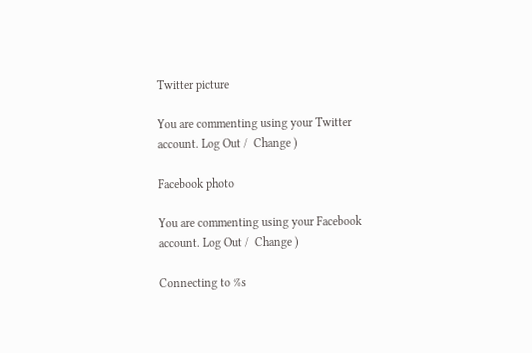Twitter picture

You are commenting using your Twitter account. Log Out /  Change )

Facebook photo

You are commenting using your Facebook account. Log Out /  Change )

Connecting to %s